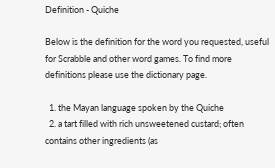Definition - Quiche

Below is the definition for the word you requested, useful for Scrabble and other word games. To find more definitions please use the dictionary page.

  1. the Mayan language spoken by the Quiche
  2. a tart filled with rich unsweetened custard; often contains other ingredients (as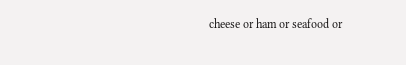cheese or ham or seafood or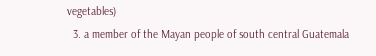vegetables)
  3. a member of the Mayan people of south central Guatemala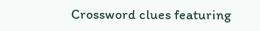Crossword clues featuring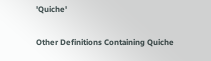'Quiche'

Other Definitions Containing Quiche